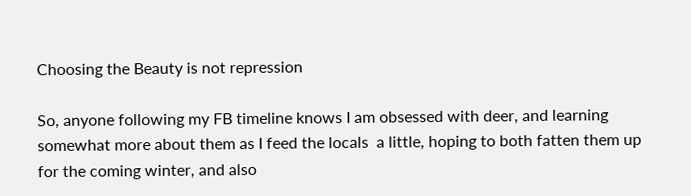Choosing the Beauty is not repression

So, anyone following my FB timeline knows I am obsessed with deer, and learning somewhat more about them as I feed the locals  a little, hoping to both fatten them up for the coming winter, and also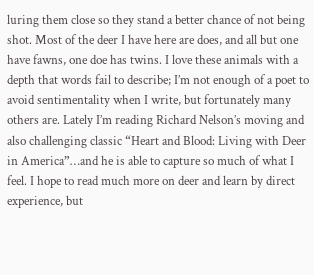luring them close so they stand a better chance of not being shot. Most of the deer I have here are does, and all but one have fawns, one doe has twins. I love these animals with a depth that words fail to describe; I’m not enough of a poet to avoid sentimentality when I write, but fortunately many others are. Lately I’m reading Richard Nelson’s moving and also challenging classic “Heart and Blood: Living with Deer in America”…and he is able to capture so much of what I feel. I hope to read much more on deer and learn by direct experience, but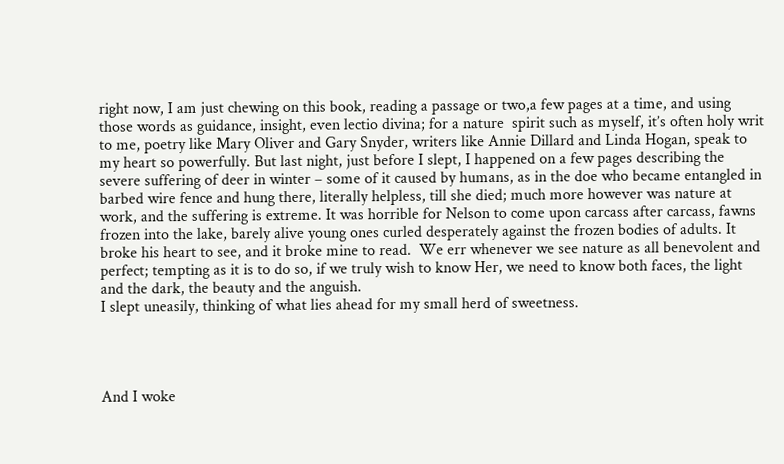right now, I am just chewing on this book, reading a passage or two,a few pages at a time, and using those words as guidance, insight, even lectio divina; for a nature  spirit such as myself, it’s often holy writ to me, poetry like Mary Oliver and Gary Snyder, writers like Annie Dillard and Linda Hogan, speak to my heart so powerfully. But last night, just before I slept, I happened on a few pages describing the severe suffering of deer in winter – some of it caused by humans, as in the doe who became entangled in barbed wire fence and hung there, literally helpless, till she died; much more however was nature at work, and the suffering is extreme. It was horrible for Nelson to come upon carcass after carcass, fawns frozen into the lake, barely alive young ones curled desperately against the frozen bodies of adults. It broke his heart to see, and it broke mine to read.  We err whenever we see nature as all benevolent and perfect; tempting as it is to do so, if we truly wish to know Her, we need to know both faces, the light and the dark, the beauty and the anguish.
I slept uneasily, thinking of what lies ahead for my small herd of sweetness.




And I woke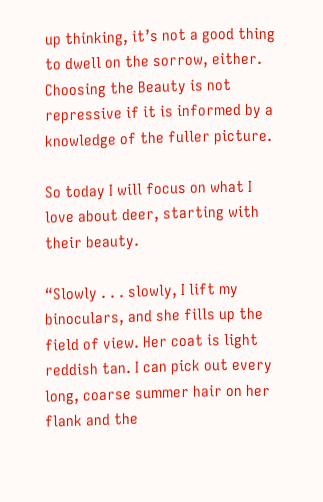up thinking, it’s not a good thing to dwell on the sorrow, either. Choosing the Beauty is not repressive if it is informed by a knowledge of the fuller picture.

So today I will focus on what I love about deer, starting with their beauty.

“Slowly . . . slowly, I lift my binoculars, and she fills up the field of view. Her coat is light reddish tan. I can pick out every long, coarse summer hair on her flank and the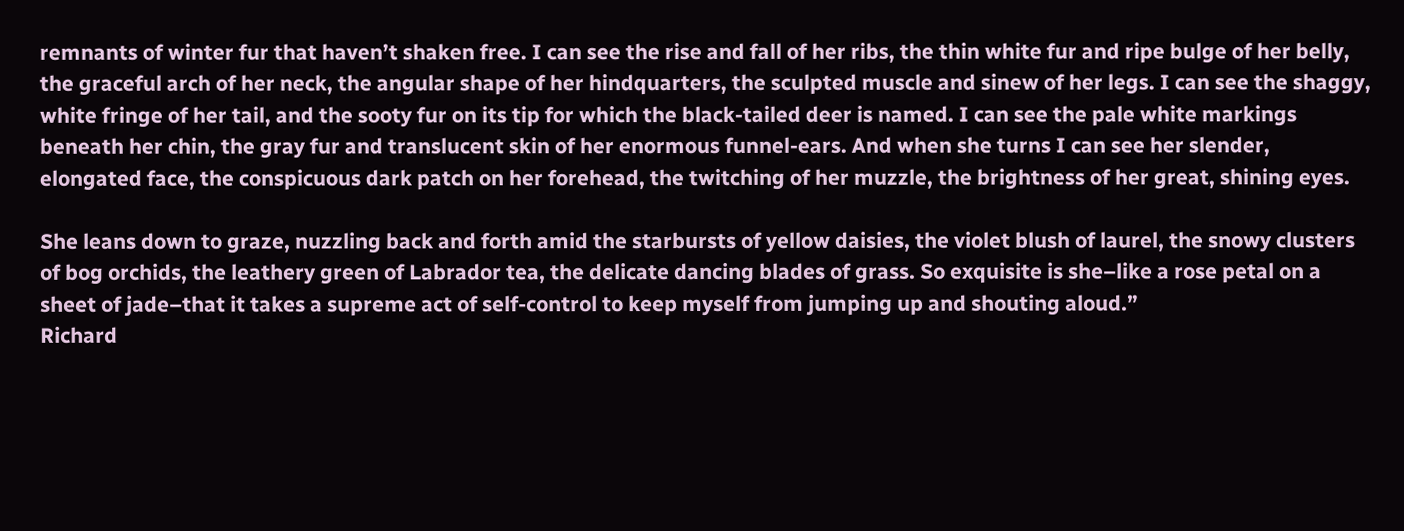remnants of winter fur that haven’t shaken free. I can see the rise and fall of her ribs, the thin white fur and ripe bulge of her belly, the graceful arch of her neck, the angular shape of her hindquarters, the sculpted muscle and sinew of her legs. I can see the shaggy, white fringe of her tail, and the sooty fur on its tip for which the black-tailed deer is named. I can see the pale white markings beneath her chin, the gray fur and translucent skin of her enormous funnel-ears. And when she turns I can see her slender, elongated face, the conspicuous dark patch on her forehead, the twitching of her muzzle, the brightness of her great, shining eyes.

She leans down to graze, nuzzling back and forth amid the starbursts of yellow daisies, the violet blush of laurel, the snowy clusters of bog orchids, the leathery green of Labrador tea, the delicate dancing blades of grass. So exquisite is she–like a rose petal on a sheet of jade–that it takes a supreme act of self-control to keep myself from jumping up and shouting aloud.”
Richard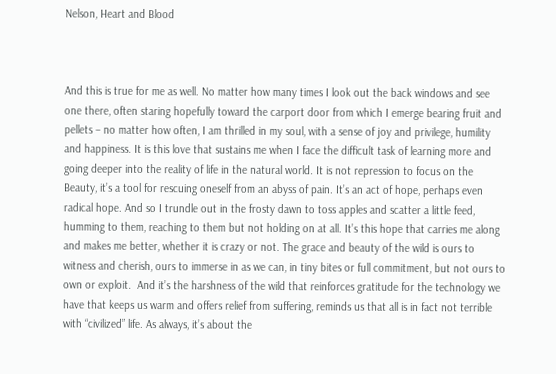Nelson, Heart and Blood



And this is true for me as well. No matter how many times I look out the back windows and see one there, often staring hopefully toward the carport door from which I emerge bearing fruit and pellets – no matter how often, I am thrilled in my soul, with a sense of joy and privilege, humility and happiness. It is this love that sustains me when I face the difficult task of learning more and going deeper into the reality of life in the natural world. It is not repression to focus on the Beauty, it’s a tool for rescuing oneself from an abyss of pain. It’s an act of hope, perhaps even radical hope. And so I trundle out in the frosty dawn to toss apples and scatter a little feed, humming to them, reaching to them but not holding on at all. It’s this hope that carries me along and makes me better, whether it is crazy or not. The grace and beauty of the wild is ours to witness and cherish, ours to immerse in as we can, in tiny bites or full commitment, but not ours to own or exploit.  And it’s the harshness of the wild that reinforces gratitude for the technology we have that keeps us warm and offers relief from suffering, reminds us that all is in fact not terrible with “civilized” life. As always, it’s about the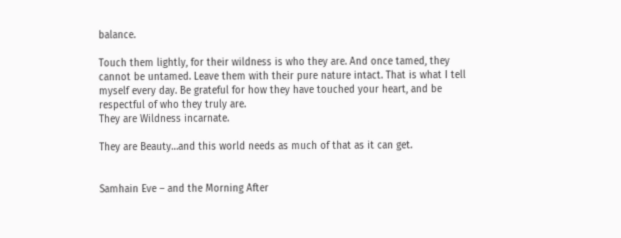balance.

Touch them lightly, for their wildness is who they are. And once tamed, they cannot be untamed. Leave them with their pure nature intact. That is what I tell myself every day. Be grateful for how they have touched your heart, and be respectful of who they truly are.
They are Wildness incarnate.

They are Beauty…and this world needs as much of that as it can get.


Samhain Eve – and the Morning After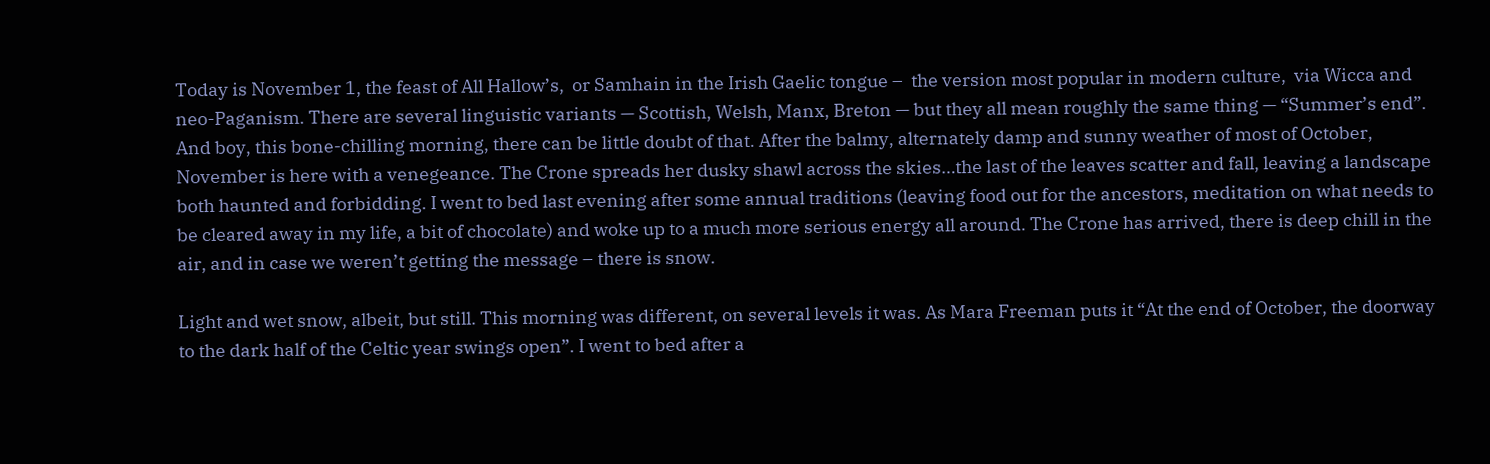Today is November 1, the feast of All Hallow’s,  or Samhain in the Irish Gaelic tongue –  the version most popular in modern culture,  via Wicca and neo-Paganism. There are several linguistic variants — Scottish, Welsh, Manx, Breton — but they all mean roughly the same thing — “Summer’s end”. And boy, this bone-chilling morning, there can be little doubt of that. After the balmy, alternately damp and sunny weather of most of October, November is here with a venegeance. The Crone spreads her dusky shawl across the skies…the last of the leaves scatter and fall, leaving a landscape both haunted and forbidding. I went to bed last evening after some annual traditions (leaving food out for the ancestors, meditation on what needs to be cleared away in my life, a bit of chocolate) and woke up to a much more serious energy all around. The Crone has arrived, there is deep chill in the air, and in case we weren’t getting the message – there is snow.

Light and wet snow, albeit, but still. This morning was different, on several levels it was. As Mara Freeman puts it “At the end of October, the doorway to the dark half of the Celtic year swings open”. I went to bed after a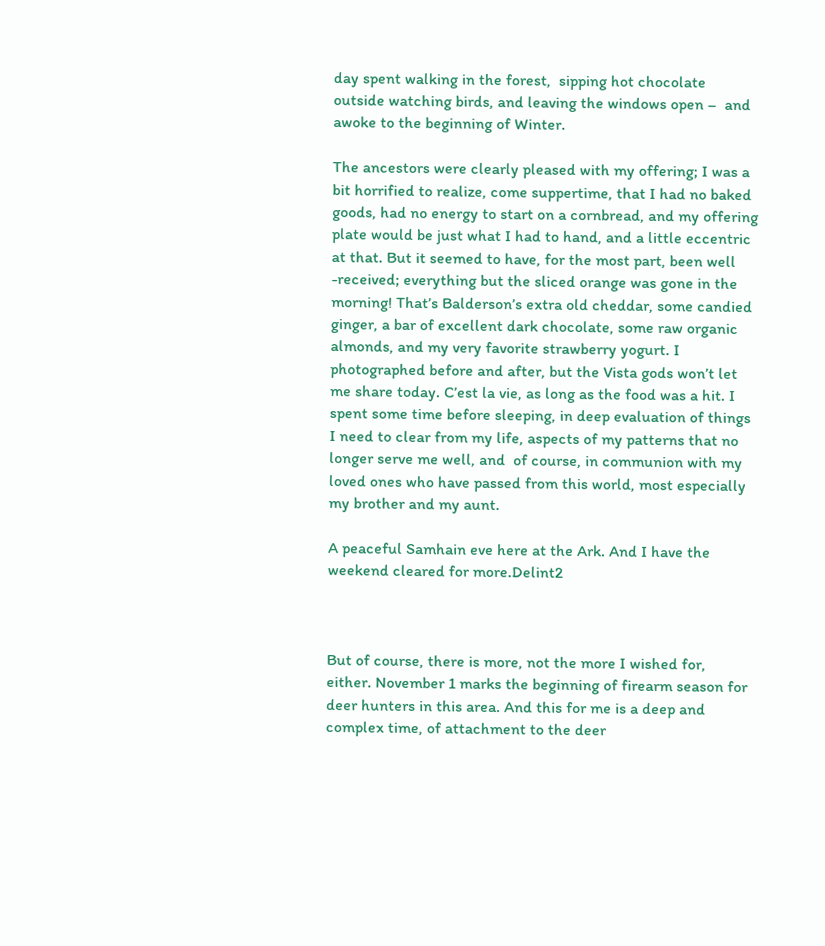day spent walking in the forest,  sipping hot chocolate outside watching birds, and leaving the windows open –  and awoke to the beginning of Winter.

The ancestors were clearly pleased with my offering; I was a bit horrified to realize, come suppertime, that I had no baked goods, had no energy to start on a cornbread, and my offering plate would be just what I had to hand, and a little eccentric at that. But it seemed to have, for the most part, been well -received; everything but the sliced orange was gone in the morning! That’s Balderson’s extra old cheddar, some candied ginger, a bar of excellent dark chocolate, some raw organic almonds, and my very favorite strawberry yogurt. I photographed before and after, but the Vista gods won’t let me share today. C’est la vie, as long as the food was a hit. I spent some time before sleeping, in deep evaluation of things I need to clear from my life, aspects of my patterns that no longer serve me well, and  of course, in communion with my loved ones who have passed from this world, most especially my brother and my aunt.

A peaceful Samhain eve here at the Ark. And I have the weekend cleared for more.Delint2



But of course, there is more, not the more I wished for, either. November 1 marks the beginning of firearm season for deer hunters in this area. And this for me is a deep and complex time, of attachment to the deer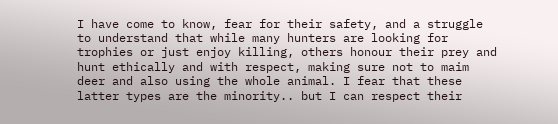I have come to know, fear for their safety, and a struggle to understand that while many hunters are looking for trophies or just enjoy killing, others honour their prey and hunt ethically and with respect, making sure not to maim deer and also using the whole animal. I fear that these latter types are the minority.. but I can respect their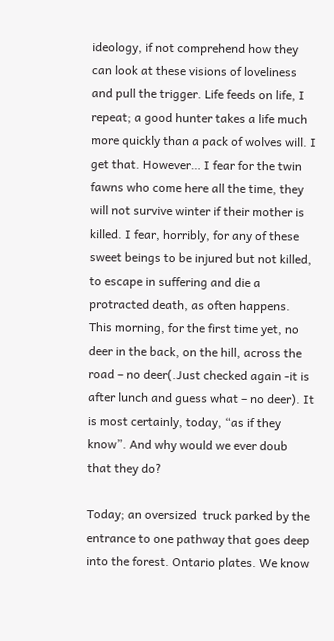ideology, if not comprehend how they can look at these visions of loveliness and pull the trigger. Life feeds on life, I repeat; a good hunter takes a life much more quickly than a pack of wolves will. I get that. However… I fear for the twin fawns who come here all the time, they will not survive winter if their mother is killed. I fear, horribly, for any of these sweet beings to be injured but not killed, to escape in suffering and die a protracted death, as often happens.
This morning, for the first time yet, no deer in the back, on the hill, across the road – no deer(.Just checked again -it is after lunch and guess what – no deer). It is most certainly, today, “as if they know”. And why would we ever doub that they do?

Today; an oversized  truck parked by the entrance to one pathway that goes deep into the forest. Ontario plates. We know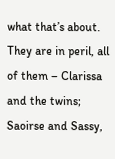what that’s about. They are in peril, all of them – Clarissa and the twins; Saoirse and Sassy,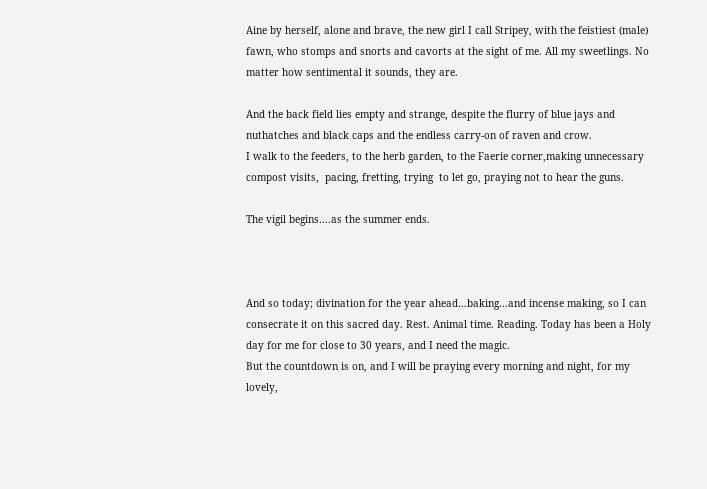Aine by herself, alone and brave, the new girl I call Stripey, with the feistiest (male) fawn, who stomps and snorts and cavorts at the sight of me. All my sweetlings. No matter how sentimental it sounds, they are.

And the back field lies empty and strange, despite the flurry of blue jays and nuthatches and black caps and the endless carry-on of raven and crow.
I walk to the feeders, to the herb garden, to the Faerie corner,making unnecessary compost visits,  pacing, fretting, trying  to let go, praying not to hear the guns.

The vigil begins….as the summer ends.



And so today; divination for the year ahead…baking…and incense making, so I can consecrate it on this sacred day. Rest. Animal time. Reading. Today has been a Holy day for me for close to 30 years, and I need the magic.
But the countdown is on, and I will be praying every morning and night, for my lovely,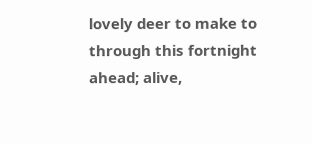lovely deer to make to through this fortnight ahead; alive,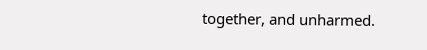together, and unharmed.